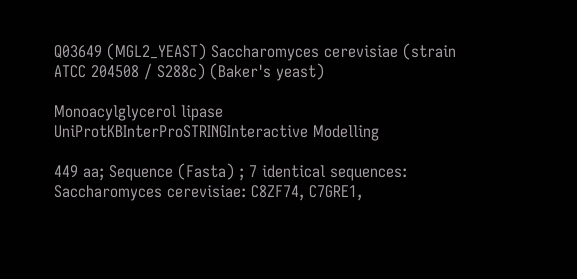Q03649 (MGL2_YEAST) Saccharomyces cerevisiae (strain ATCC 204508 / S288c) (Baker's yeast)

Monoacylglycerol lipase UniProtKBInterProSTRINGInteractive Modelling

449 aa; Sequence (Fasta) ; 7 identical sequences: Saccharomyces cerevisiae: C8ZF74, C7GRE1,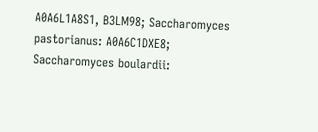A0A6L1A8S1, B3LM98; Saccharomyces pastorianus: A0A6C1DXE8; Saccharomyces boulardii: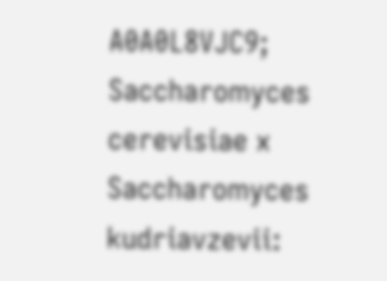A0A0L8VJC9; Saccharomyces cerevisiae x Saccharomyces kudriavzevii: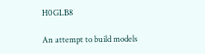H0GLB8

An attempt to build models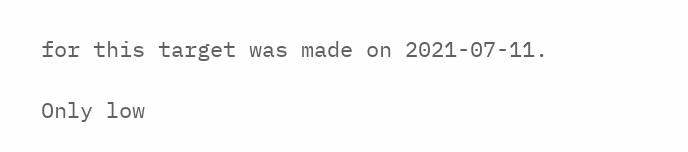for this target was made on 2021-07-11.

Only low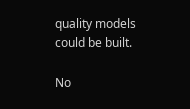quality models could be built.

No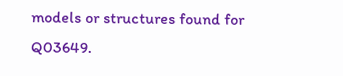models or structures found for Q03649.